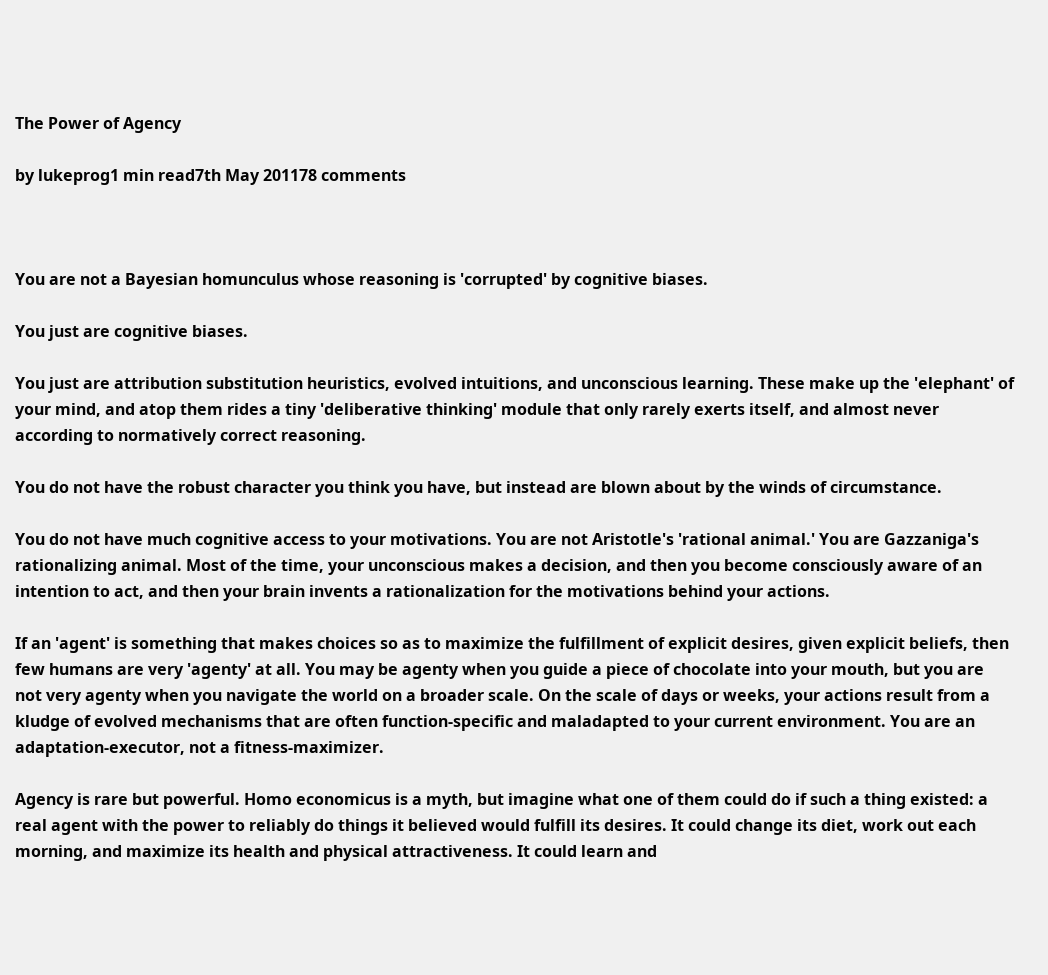The Power of Agency

by lukeprog1 min read7th May 201178 comments



You are not a Bayesian homunculus whose reasoning is 'corrupted' by cognitive biases.

You just are cognitive biases.

You just are attribution substitution heuristics, evolved intuitions, and unconscious learning. These make up the 'elephant' of your mind, and atop them rides a tiny 'deliberative thinking' module that only rarely exerts itself, and almost never according to normatively correct reasoning.

You do not have the robust character you think you have, but instead are blown about by the winds of circumstance.

You do not have much cognitive access to your motivations. You are not Aristotle's 'rational animal.' You are Gazzaniga's rationalizing animal. Most of the time, your unconscious makes a decision, and then you become consciously aware of an intention to act, and then your brain invents a rationalization for the motivations behind your actions.

If an 'agent' is something that makes choices so as to maximize the fulfillment of explicit desires, given explicit beliefs, then few humans are very 'agenty' at all. You may be agenty when you guide a piece of chocolate into your mouth, but you are not very agenty when you navigate the world on a broader scale. On the scale of days or weeks, your actions result from a kludge of evolved mechanisms that are often function-specific and maladapted to your current environment. You are an adaptation-executor, not a fitness-maximizer.

Agency is rare but powerful. Homo economicus is a myth, but imagine what one of them could do if such a thing existed: a real agent with the power to reliably do things it believed would fulfill its desires. It could change its diet, work out each morning, and maximize its health and physical attractiveness. It could learn and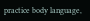practice body language,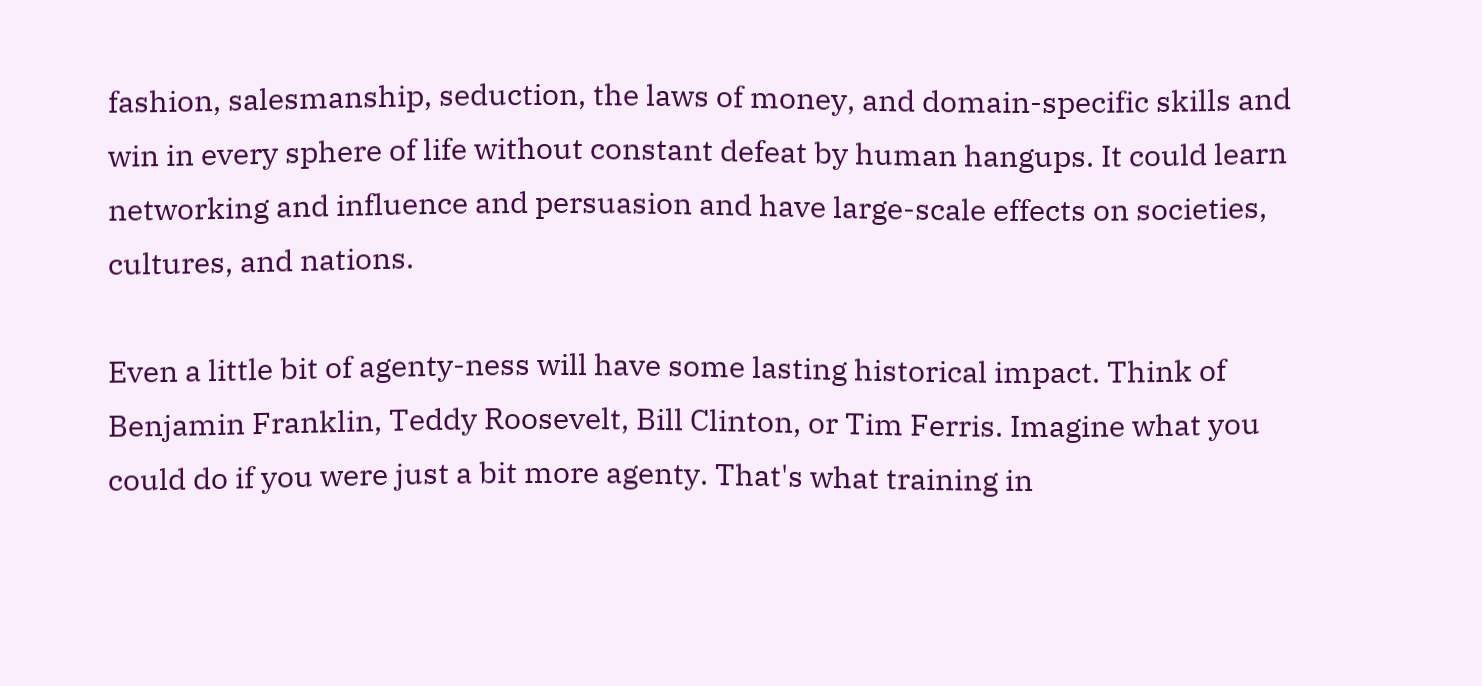fashion, salesmanship, seduction, the laws of money, and domain-specific skills and win in every sphere of life without constant defeat by human hangups. It could learn networking and influence and persuasion and have large-scale effects on societies, cultures, and nations.

Even a little bit of agenty-ness will have some lasting historical impact. Think of Benjamin Franklin, Teddy Roosevelt, Bill Clinton, or Tim Ferris. Imagine what you could do if you were just a bit more agenty. That's what training in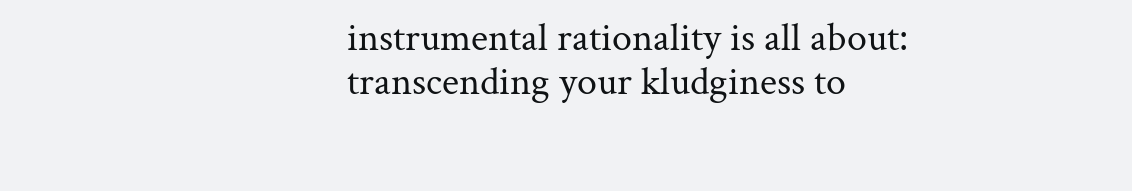instrumental rationality is all about: transcending your kludginess to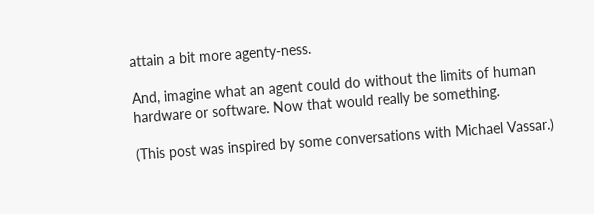attain a bit more agenty-ness.

And, imagine what an agent could do without the limits of human hardware or software. Now that would really be something.

(This post was inspired by some conversations with Michael Vassar.)